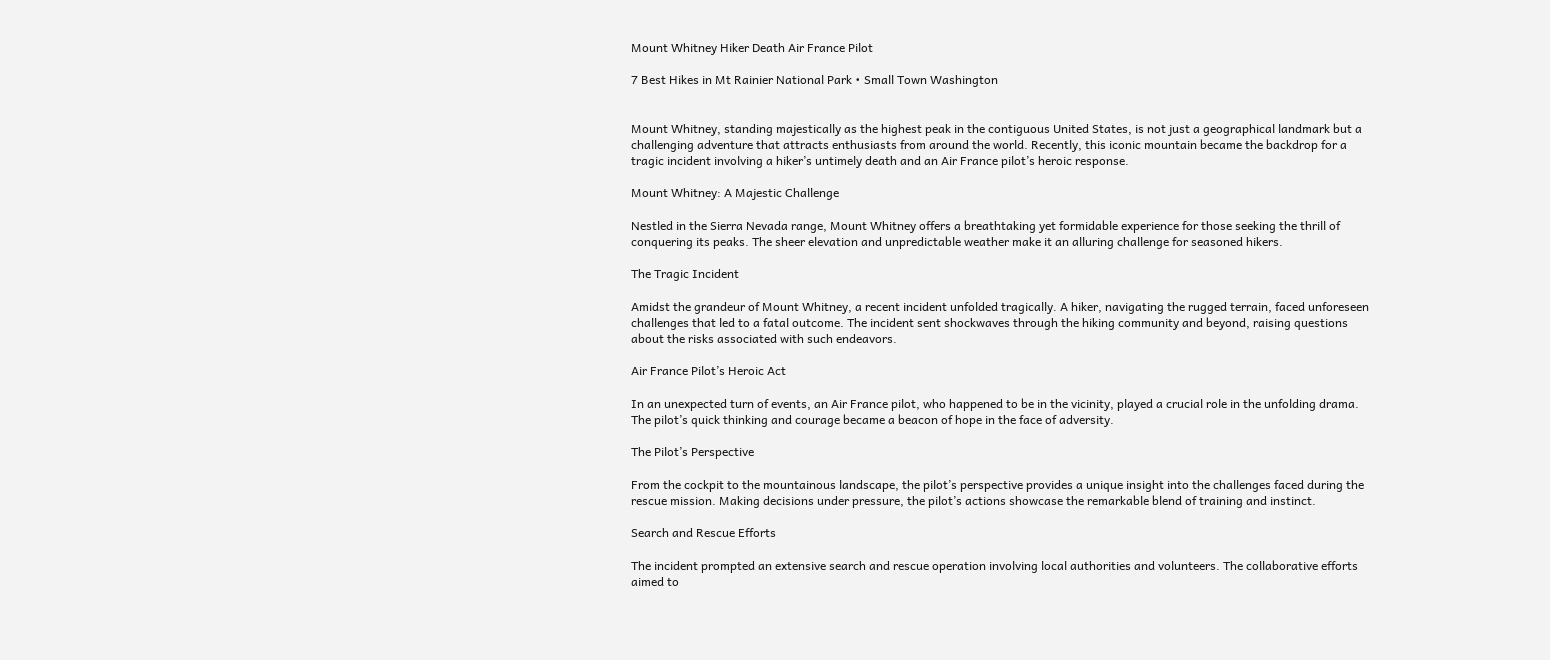Mount Whitney Hiker Death Air France Pilot

7 Best Hikes in Mt Rainier National Park • Small Town Washington


Mount Whitney, standing majestically as the highest peak in the contiguous United States, is not just a geographical landmark but a challenging adventure that attracts enthusiasts from around the world. Recently, this iconic mountain became the backdrop for a tragic incident involving a hiker’s untimely death and an Air France pilot’s heroic response.

Mount Whitney: A Majestic Challenge

Nestled in the Sierra Nevada range, Mount Whitney offers a breathtaking yet formidable experience for those seeking the thrill of conquering its peaks. The sheer elevation and unpredictable weather make it an alluring challenge for seasoned hikers.

The Tragic Incident

Amidst the grandeur of Mount Whitney, a recent incident unfolded tragically. A hiker, navigating the rugged terrain, faced unforeseen challenges that led to a fatal outcome. The incident sent shockwaves through the hiking community and beyond, raising questions about the risks associated with such endeavors.

Air France Pilot’s Heroic Act

In an unexpected turn of events, an Air France pilot, who happened to be in the vicinity, played a crucial role in the unfolding drama. The pilot’s quick thinking and courage became a beacon of hope in the face of adversity.

The Pilot’s Perspective

From the cockpit to the mountainous landscape, the pilot’s perspective provides a unique insight into the challenges faced during the rescue mission. Making decisions under pressure, the pilot’s actions showcase the remarkable blend of training and instinct.

Search and Rescue Efforts

The incident prompted an extensive search and rescue operation involving local authorities and volunteers. The collaborative efforts aimed to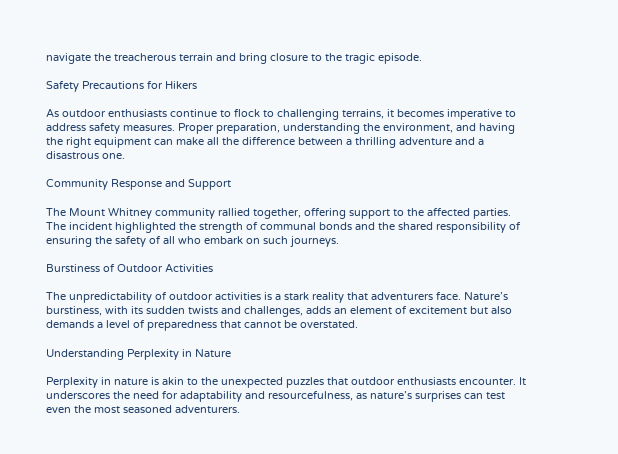navigate the treacherous terrain and bring closure to the tragic episode.

Safety Precautions for Hikers

As outdoor enthusiasts continue to flock to challenging terrains, it becomes imperative to address safety measures. Proper preparation, understanding the environment, and having the right equipment can make all the difference between a thrilling adventure and a disastrous one.

Community Response and Support

The Mount Whitney community rallied together, offering support to the affected parties. The incident highlighted the strength of communal bonds and the shared responsibility of ensuring the safety of all who embark on such journeys.

Burstiness of Outdoor Activities

The unpredictability of outdoor activities is a stark reality that adventurers face. Nature’s burstiness, with its sudden twists and challenges, adds an element of excitement but also demands a level of preparedness that cannot be overstated.

Understanding Perplexity in Nature

Perplexity in nature is akin to the unexpected puzzles that outdoor enthusiasts encounter. It underscores the need for adaptability and resourcefulness, as nature’s surprises can test even the most seasoned adventurers.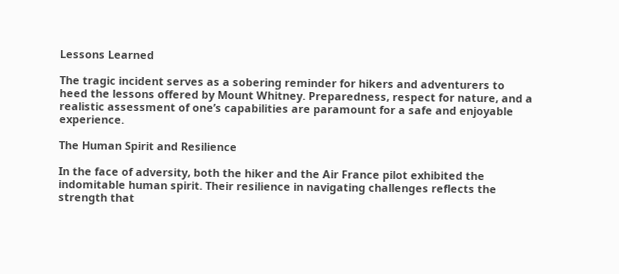Lessons Learned

The tragic incident serves as a sobering reminder for hikers and adventurers to heed the lessons offered by Mount Whitney. Preparedness, respect for nature, and a realistic assessment of one’s capabilities are paramount for a safe and enjoyable experience.

The Human Spirit and Resilience

In the face of adversity, both the hiker and the Air France pilot exhibited the indomitable human spirit. Their resilience in navigating challenges reflects the strength that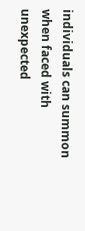individuals can summon when faced with unexpected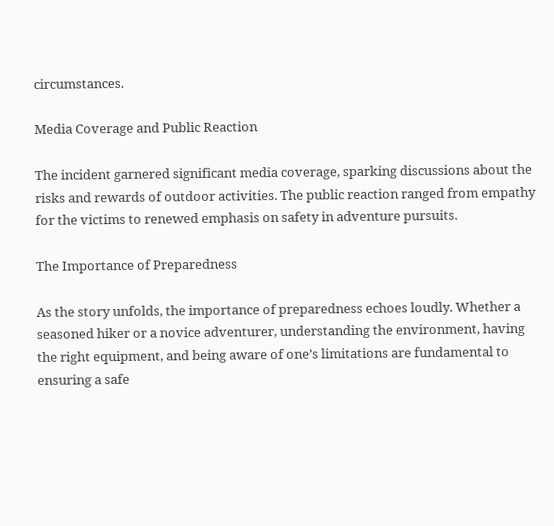circumstances.

Media Coverage and Public Reaction

The incident garnered significant media coverage, sparking discussions about the risks and rewards of outdoor activities. The public reaction ranged from empathy for the victims to renewed emphasis on safety in adventure pursuits.

The Importance of Preparedness

As the story unfolds, the importance of preparedness echoes loudly. Whether a seasoned hiker or a novice adventurer, understanding the environment, having the right equipment, and being aware of one’s limitations are fundamental to ensuring a safe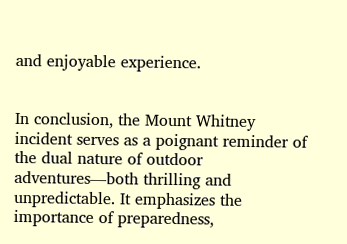and enjoyable experience.


In conclusion, the Mount Whitney incident serves as a poignant reminder of the dual nature of outdoor adventures—both thrilling and unpredictable. It emphasizes the importance of preparedness,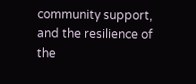community support, and the resilience of the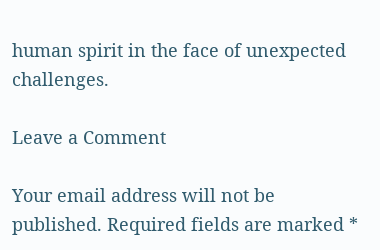human spirit in the face of unexpected challenges.

Leave a Comment

Your email address will not be published. Required fields are marked *